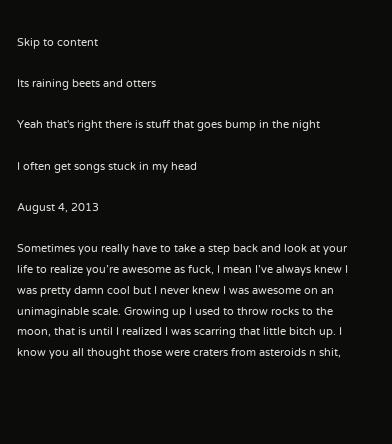Skip to content

Its raining beets and otters

Yeah that's right there is stuff that goes bump in the night

I often get songs stuck in my head

August 4, 2013

Sometimes you really have to take a step back and look at your life to realize you’re awesome as fuck, I mean I’ve always knew I was pretty damn cool but I never knew I was awesome on an unimaginable scale. Growing up I used to throw rocks to the moon, that is until I realized I was scarring that little bitch up. I know you all thought those were craters from asteroids n shit,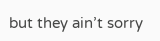but they ain’t sorry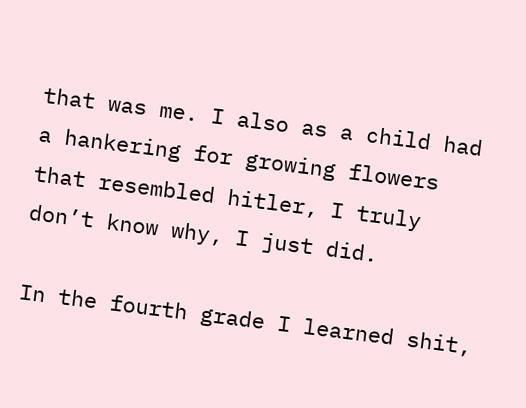that was me. I also as a child had a hankering for growing flowers that resembled hitler, I truly don’t know why, I just did.

In the fourth grade I learned shit,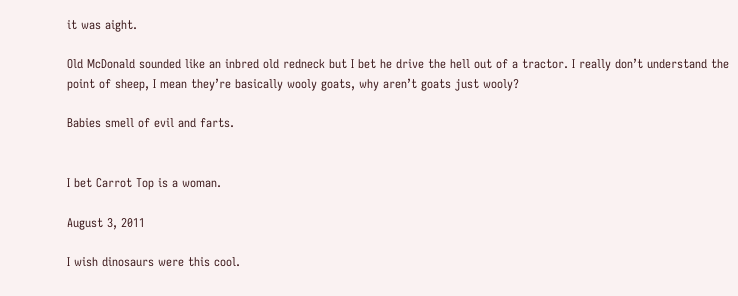it was aight.

Old McDonald sounded like an inbred old redneck but I bet he drive the hell out of a tractor. I really don’t understand the point of sheep, I mean they’re basically wooly goats, why aren’t goats just wooly?

Babies smell of evil and farts.


I bet Carrot Top is a woman.

August 3, 2011

I wish dinosaurs were this cool.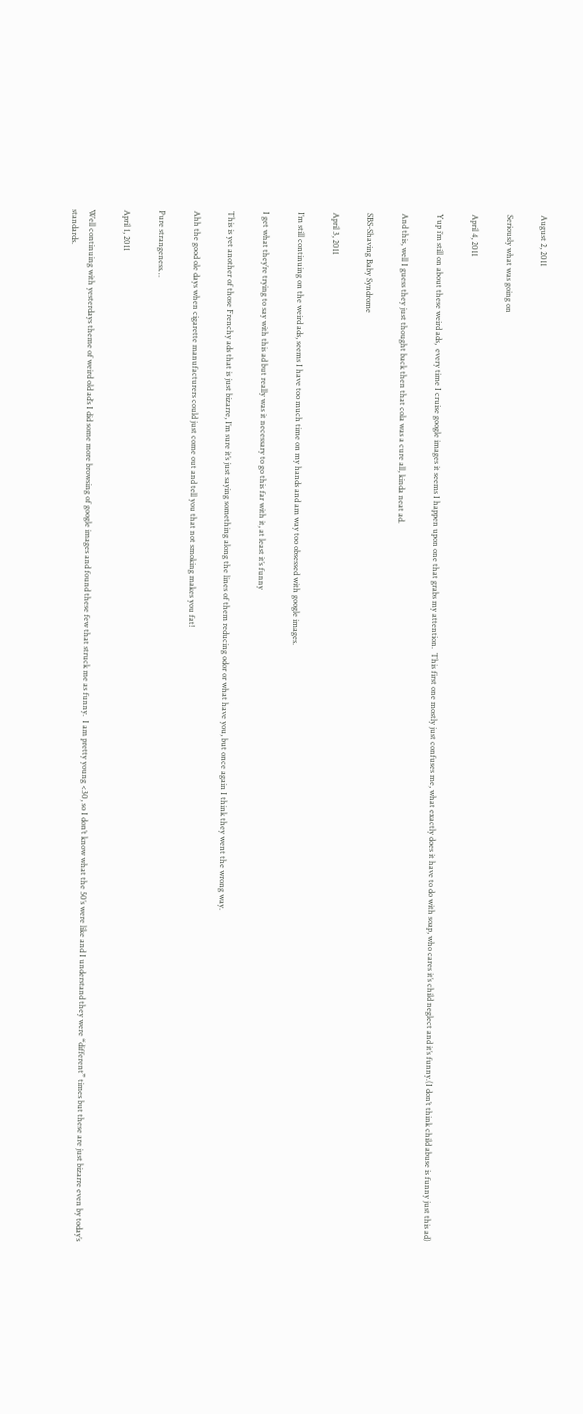August 2, 2011

Seriously what was going on

April 4, 2011

Yup i’m still on about these weird ads,  every time I cruise google images it seems I happen upon one that grabs my attention.  This first one mostly just confuses me, what exactly does it have to do with soap, who cares it’s child neglect and it’s funny.(I don’t think child abuse is funny just this ad)

And this, well I guess they just thought back then that cola was a cure all, kinda neat ad.

SBS-Shaving Baby Syndrome

April 3, 2011

I’m still continuing on the weird ads, seems I have too much time on my hands and am way too obsessed with google images.

I get what they’re trying to say with this ad but really was it necessary to go this far with it, at least it’s funny

This is yet another of those Frenchy ads that is just bizarre, I’m sure it’s just saying something along the lines of them reducing odor or what have you, but once again I think they went the wrong way.

Ahh the good ole days when cigarette manufacturers could just come out and tell you that not smoking makes you fat!

Pure strangeness…

April 1, 2011

Well continuing with yesterdays theme of weird old ad’s I did some more browsing of google images and found these few that struck me as funny.  I am pretty young <30, so I don’t know what the 50’s were like and I understand they were “different” times but these are just bizarre even by today’s standards.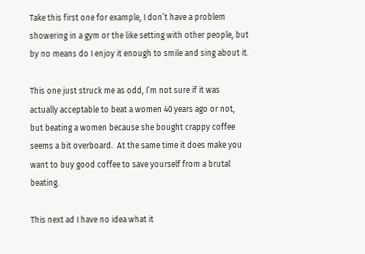Take this first one for example, I don’t have a problem showering in a gym or the like setting with other people, but by no means do I enjoy it enough to smile and sing about it.

This one just struck me as odd, I’m not sure if it was actually acceptable to beat a women 40 years ago or not, but beating a women because she bought crappy coffee seems a bit overboard.  At the same time it does make you want to buy good coffee to save yourself from a brutal beating.

This next ad I have no idea what it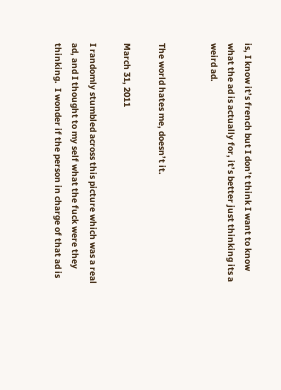is, I know it’s french but I don’t think I want to know what the ad is actually for, it’s better just thinking its a weird ad.


The world hates me, doesn’t it.

March 31, 2011

I randomly stumbled across this picture which was a real ad, and I thought to my self what the fuck were they thinking.  I wonder if the person in charge of that ad is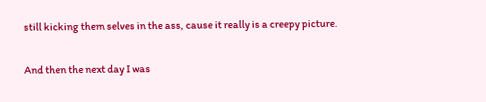still kicking them selves in the ass, cause it really is a creepy picture.

And then the next day I was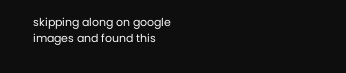skipping along on google images and found this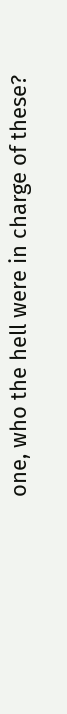one, who the hell were in charge of these?